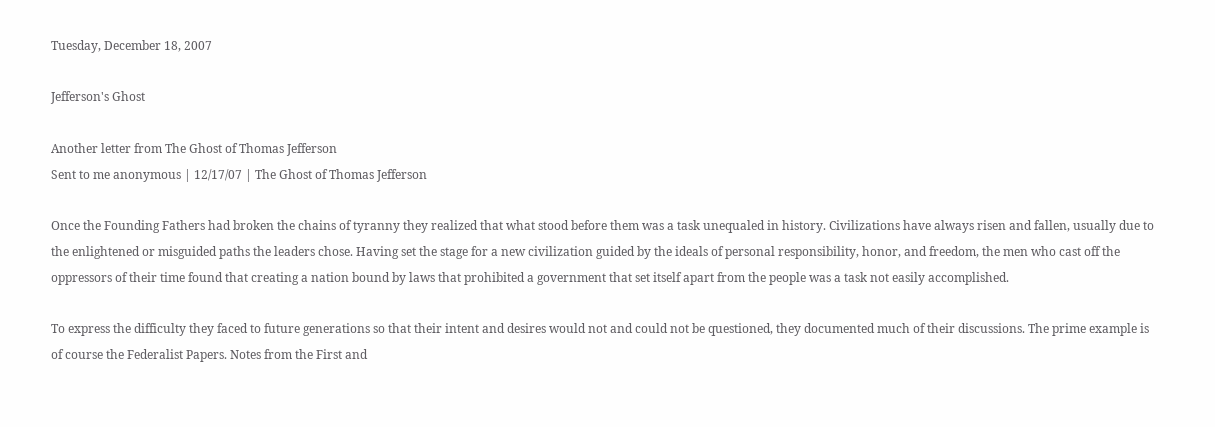Tuesday, December 18, 2007

Jefferson's Ghost

Another letter from The Ghost of Thomas Jefferson
Sent to me anonymous | 12/17/07 | The Ghost of Thomas Jefferson

Once the Founding Fathers had broken the chains of tyranny they realized that what stood before them was a task unequaled in history. Civilizations have always risen and fallen, usually due to the enlightened or misguided paths the leaders chose. Having set the stage for a new civilization guided by the ideals of personal responsibility, honor, and freedom, the men who cast off the oppressors of their time found that creating a nation bound by laws that prohibited a government that set itself apart from the people was a task not easily accomplished.

To express the difficulty they faced to future generations so that their intent and desires would not and could not be questioned, they documented much of their discussions. The prime example is of course the Federalist Papers. Notes from the First and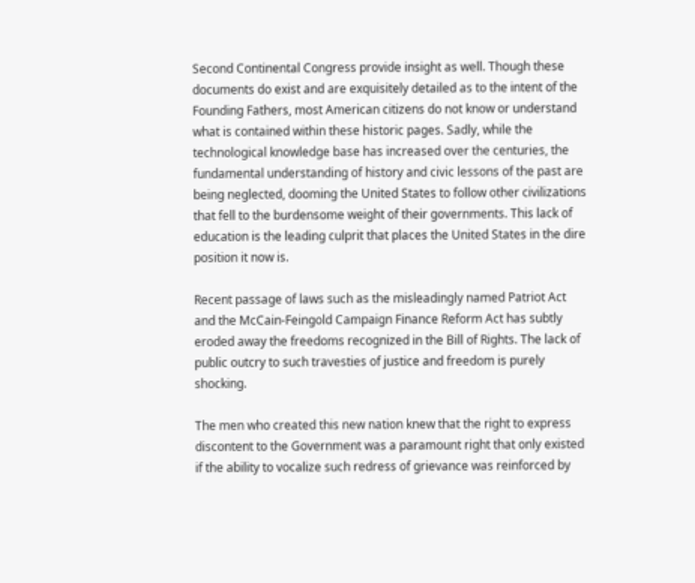Second Continental Congress provide insight as well. Though these documents do exist and are exquisitely detailed as to the intent of the Founding Fathers, most American citizens do not know or understand what is contained within these historic pages. Sadly, while the technological knowledge base has increased over the centuries, the fundamental understanding of history and civic lessons of the past are being neglected, dooming the United States to follow other civilizations that fell to the burdensome weight of their governments. This lack of education is the leading culprit that places the United States in the dire position it now is.

Recent passage of laws such as the misleadingly named Patriot Act and the McCain-Feingold Campaign Finance Reform Act has subtly eroded away the freedoms recognized in the Bill of Rights. The lack of public outcry to such travesties of justice and freedom is purely shocking.

The men who created this new nation knew that the right to express discontent to the Government was a paramount right that only existed if the ability to vocalize such redress of grievance was reinforced by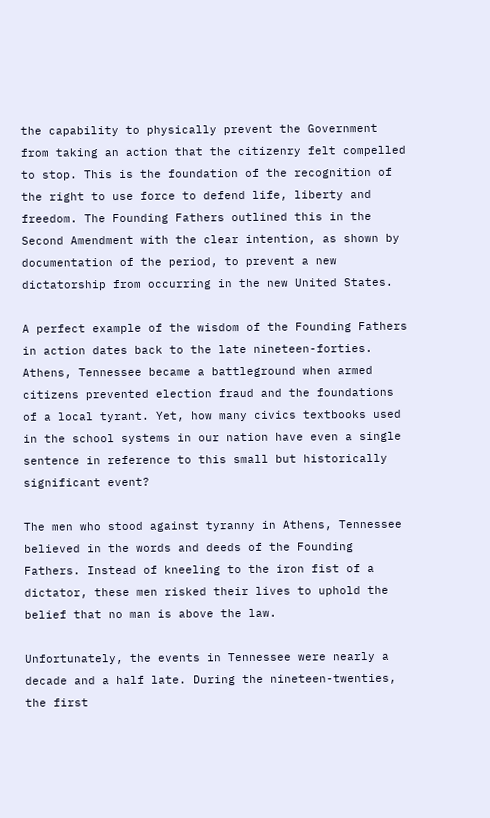the capability to physically prevent the Government from taking an action that the citizenry felt compelled to stop. This is the foundation of the recognition of the right to use force to defend life, liberty and freedom. The Founding Fathers outlined this in the Second Amendment with the clear intention, as shown by documentation of the period, to prevent a new dictatorship from occurring in the new United States.

A perfect example of the wisdom of the Founding Fathers in action dates back to the late nineteen-forties. Athens, Tennessee became a battleground when armed citizens prevented election fraud and the foundations of a local tyrant. Yet, how many civics textbooks used in the school systems in our nation have even a single sentence in reference to this small but historically significant event?

The men who stood against tyranny in Athens, Tennessee believed in the words and deeds of the Founding Fathers. Instead of kneeling to the iron fist of a dictator, these men risked their lives to uphold the belief that no man is above the law.

Unfortunately, the events in Tennessee were nearly a decade and a half late. During the nineteen-twenties, the first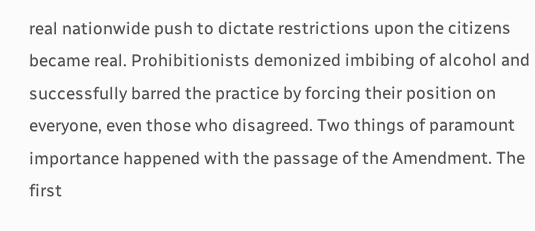real nationwide push to dictate restrictions upon the citizens became real. Prohibitionists demonized imbibing of alcohol and successfully barred the practice by forcing their position on everyone, even those who disagreed. Two things of paramount importance happened with the passage of the Amendment. The first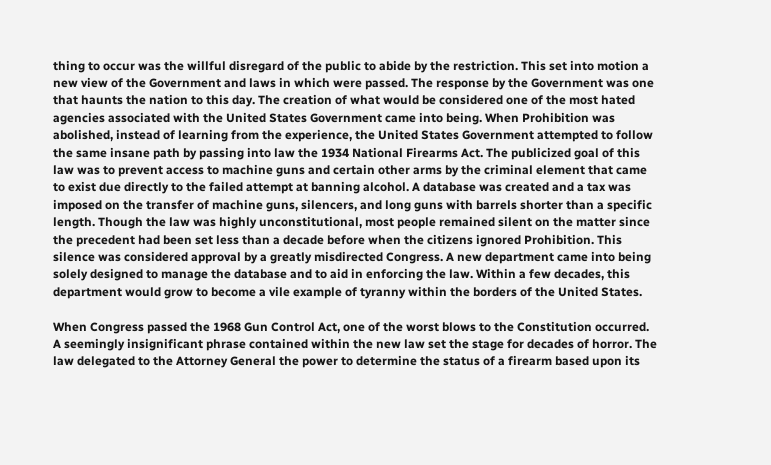thing to occur was the willful disregard of the public to abide by the restriction. This set into motion a new view of the Government and laws in which were passed. The response by the Government was one that haunts the nation to this day. The creation of what would be considered one of the most hated agencies associated with the United States Government came into being. When Prohibition was abolished, instead of learning from the experience, the United States Government attempted to follow the same insane path by passing into law the 1934 National Firearms Act. The publicized goal of this law was to prevent access to machine guns and certain other arms by the criminal element that came to exist due directly to the failed attempt at banning alcohol. A database was created and a tax was imposed on the transfer of machine guns, silencers, and long guns with barrels shorter than a specific length. Though the law was highly unconstitutional, most people remained silent on the matter since the precedent had been set less than a decade before when the citizens ignored Prohibition. This silence was considered approval by a greatly misdirected Congress. A new department came into being solely designed to manage the database and to aid in enforcing the law. Within a few decades, this department would grow to become a vile example of tyranny within the borders of the United States.

When Congress passed the 1968 Gun Control Act, one of the worst blows to the Constitution occurred. A seemingly insignificant phrase contained within the new law set the stage for decades of horror. The law delegated to the Attorney General the power to determine the status of a firearm based upon its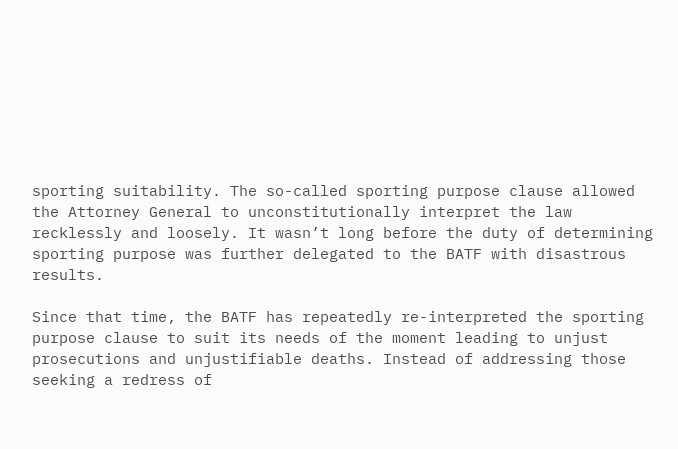sporting suitability. The so-called sporting purpose clause allowed the Attorney General to unconstitutionally interpret the law recklessly and loosely. It wasn’t long before the duty of determining sporting purpose was further delegated to the BATF with disastrous results.

Since that time, the BATF has repeatedly re-interpreted the sporting purpose clause to suit its needs of the moment leading to unjust prosecutions and unjustifiable deaths. Instead of addressing those seeking a redress of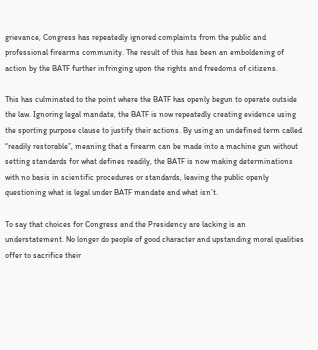grievance, Congress has repeatedly ignored complaints from the public and professional firearms community. The result of this has been an emboldening of action by the BATF further infringing upon the rights and freedoms of citizens.

This has culminated to the point where the BATF has openly begun to operate outside the law. Ignoring legal mandate, the BATF is now repeatedly creating evidence using the sporting purpose clause to justify their actions. By using an undefined term called “readily restorable”, meaning that a firearm can be made into a machine gun without setting standards for what defines readily, the BATF is now making determinations with no basis in scientific procedures or standards, leaving the public openly questioning what is legal under BATF mandate and what isn’t.

To say that choices for Congress and the Presidency are lacking is an understatement. No longer do people of good character and upstanding moral qualities offer to sacrifice their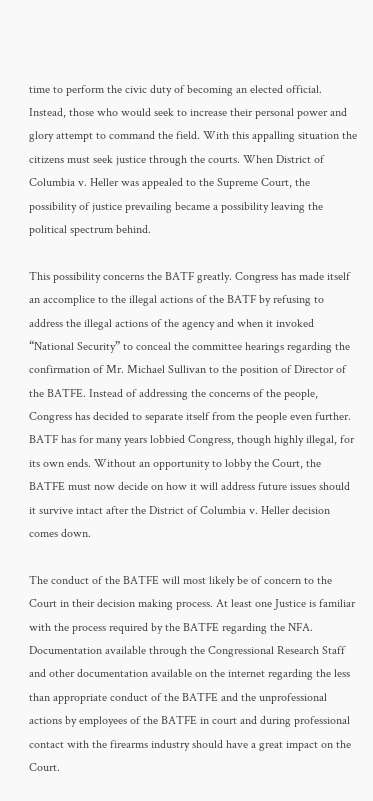time to perform the civic duty of becoming an elected official. Instead, those who would seek to increase their personal power and glory attempt to command the field. With this appalling situation the citizens must seek justice through the courts. When District of Columbia v. Heller was appealed to the Supreme Court, the possibility of justice prevailing became a possibility leaving the political spectrum behind.

This possibility concerns the BATF greatly. Congress has made itself an accomplice to the illegal actions of the BATF by refusing to address the illegal actions of the agency and when it invoked “National Security” to conceal the committee hearings regarding the confirmation of Mr. Michael Sullivan to the position of Director of the BATFE. Instead of addressing the concerns of the people, Congress has decided to separate itself from the people even further. BATF has for many years lobbied Congress, though highly illegal, for its own ends. Without an opportunity to lobby the Court, the BATFE must now decide on how it will address future issues should it survive intact after the District of Columbia v. Heller decision comes down.

The conduct of the BATFE will most likely be of concern to the Court in their decision making process. At least one Justice is familiar with the process required by the BATFE regarding the NFA. Documentation available through the Congressional Research Staff and other documentation available on the internet regarding the less than appropriate conduct of the BATFE and the unprofessional actions by employees of the BATFE in court and during professional contact with the firearms industry should have a great impact on the Court.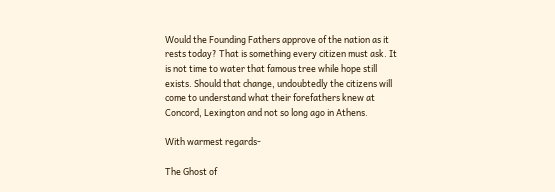Would the Founding Fathers approve of the nation as it rests today? That is something every citizen must ask. It is not time to water that famous tree while hope still exists. Should that change, undoubtedly the citizens will come to understand what their forefathers knew at Concord, Lexington and not so long ago in Athens.

With warmest regards-

The Ghost of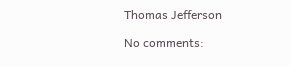Thomas Jefferson

No comments: